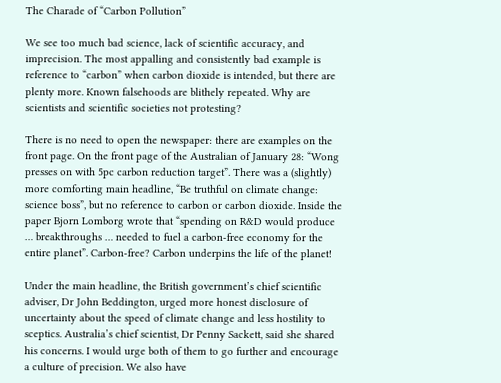The Charade of “Carbon Pollution”

We see too much bad science, lack of scientific accuracy, and imprecision. The most appalling and consistently bad example is reference to “carbon” when carbon dioxide is intended, but there are plenty more. Known falsehoods are blithely repeated. Why are scientists and scientific societies not protesting?

There is no need to open the newspaper: there are examples on the front page. On the front page of the Australian of January 28: “Wong presses on with 5pc carbon reduction target”. There was a (slightly) more comforting main headline, “Be truthful on climate change: science boss”, but no reference to carbon or carbon dioxide. Inside the paper Bjorn Lomborg wrote that “spending on R&D would produce … breakthroughs … needed to fuel a carbon-free economy for the entire planet”. Carbon-free? Carbon underpins the life of the planet!

Under the main headline, the British government’s chief scientific adviser, Dr John Beddington, urged more honest disclosure of uncertainty about the speed of climate change and less hostility to sceptics. Australia’s chief scientist, Dr Penny Sackett, said she shared his concerns. I would urge both of them to go further and encourage a culture of precision. We also have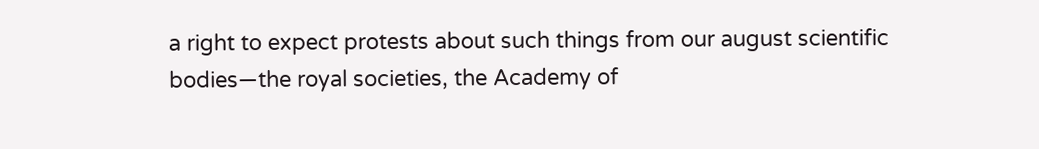a right to expect protests about such things from our august scientific bodies—the royal societies, the Academy of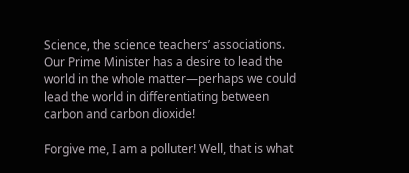Science, the science teachers’ associations. Our Prime Minister has a desire to lead the world in the whole matter—perhaps we could lead the world in differentiating between carbon and carbon dioxide!

Forgive me, I am a polluter! Well, that is what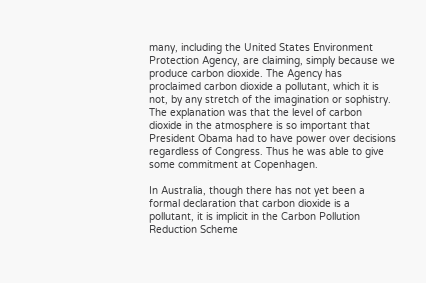many, including the United States Environment Protection Agency, are claiming, simply because we produce carbon dioxide. The Agency has proclaimed carbon dioxide a pollutant, which it is not, by any stretch of the imagination or sophistry. The explanation was that the level of carbon dioxide in the atmosphere is so important that President Obama had to have power over decisions regardless of Congress. Thus he was able to give some commitment at Copenhagen.

In Australia, though there has not yet been a formal declaration that carbon dioxide is a pollutant, it is implicit in the Carbon Pollution Reduction Scheme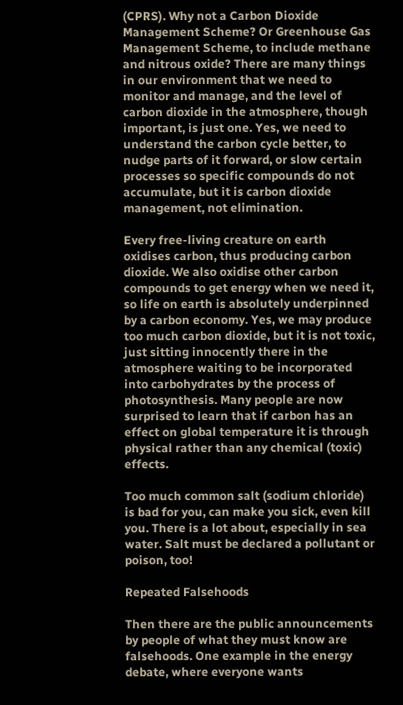(CPRS). Why not a Carbon Dioxide Management Scheme? Or Greenhouse Gas Management Scheme, to include methane and nitrous oxide? There are many things in our environment that we need to monitor and manage, and the level of carbon dioxide in the atmosphere, though important, is just one. Yes, we need to understand the carbon cycle better, to nudge parts of it forward, or slow certain processes so specific compounds do not accumulate, but it is carbon dioxide management, not elimination.

Every free-living creature on earth oxidises carbon, thus producing carbon dioxide. We also oxidise other carbon compounds to get energy when we need it, so life on earth is absolutely underpinned by a carbon economy. Yes, we may produce too much carbon dioxide, but it is not toxic, just sitting innocently there in the atmosphere waiting to be incorporated into carbohydrates by the process of photosynthesis. Many people are now surprised to learn that if carbon has an effect on global temperature it is through physical rather than any chemical (toxic) effects.

Too much common salt (sodium chloride) is bad for you, can make you sick, even kill you. There is a lot about, especially in sea water. Salt must be declared a pollutant or poison, too!

Repeated Falsehoods

Then there are the public announcements by people of what they must know are falsehoods. One example in the energy debate, where everyone wants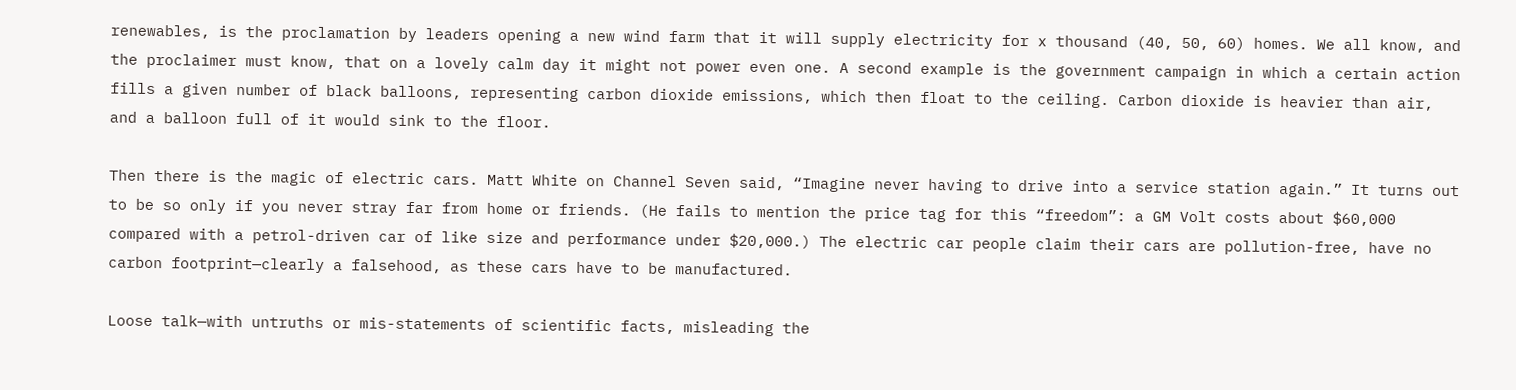renewables, is the proclamation by leaders opening a new wind farm that it will supply electricity for x thousand (40, 50, 60) homes. We all know, and the proclaimer must know, that on a lovely calm day it might not power even one. A second example is the government campaign in which a certain action fills a given number of black balloons, representing carbon dioxide emissions, which then float to the ceiling. Carbon dioxide is heavier than air, and a balloon full of it would sink to the floor.

Then there is the magic of electric cars. Matt White on Channel Seven said, “Imagine never having to drive into a service station again.” It turns out to be so only if you never stray far from home or friends. (He fails to mention the price tag for this “freedom”: a GM Volt costs about $60,000 compared with a petrol-driven car of like size and performance under $20,000.) The electric car people claim their cars are pollution-free, have no carbon footprint—clearly a falsehood, as these cars have to be manufactured.

Loose talk—with untruths or mis-statements of scientific facts, misleading the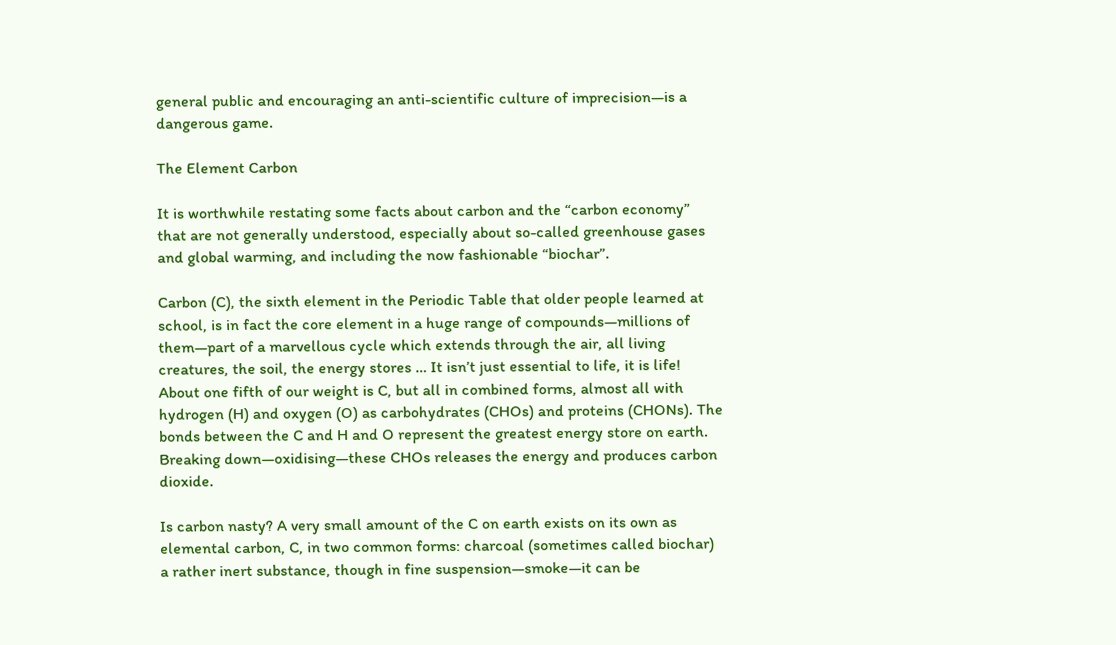general public and encouraging an anti-scientific culture of imprecision—is a dangerous game.

The Element Carbon

It is worthwhile restating some facts about carbon and the “carbon economy” that are not generally understood, especially about so-called greenhouse gases and global warming, and including the now fashionable “biochar”.

Carbon (C), the sixth element in the Periodic Table that older people learned at school, is in fact the core element in a huge range of compounds—millions of them—part of a marvellous cycle which extends through the air, all living creatures, the soil, the energy stores … It isn’t just essential to life, it is life! About one fifth of our weight is C, but all in combined forms, almost all with hydrogen (H) and oxygen (O) as carbohydrates (CHOs) and proteins (CHONs). The bonds between the C and H and O represent the greatest energy store on earth. Breaking down—oxidising—these CHOs releases the energy and produces carbon dioxide.

Is carbon nasty? A very small amount of the C on earth exists on its own as elemental carbon, C, in two common forms: charcoal (sometimes called biochar) a rather inert substance, though in fine suspension—smoke—it can be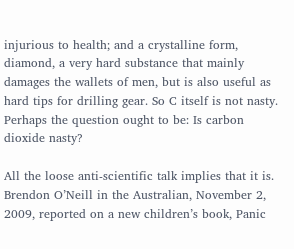injurious to health; and a crystalline form, diamond, a very hard substance that mainly damages the wallets of men, but is also useful as hard tips for drilling gear. So C itself is not nasty. Perhaps the question ought to be: Is carbon dioxide nasty?

All the loose anti-scientific talk implies that it is. Brendon O’Neill in the Australian, November 2, 2009, reported on a new children’s book, Panic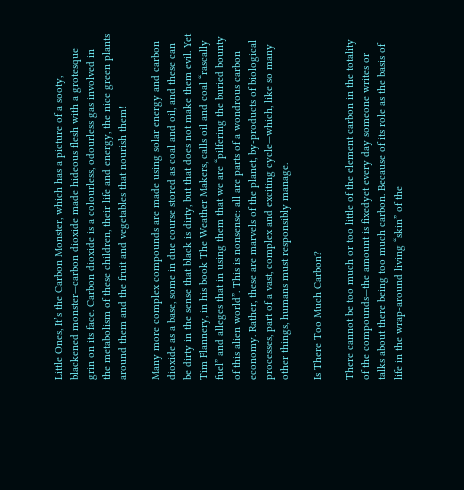Little Ones, It’s the Carbon Monster, which has a picture of a sooty, blackened monster—carbon dioxide made hideous flesh with a grotesque grin on its face. Carbon dioxide is a colourless, odourless gas involved in the metabolism of these children, their life and energy, the nice green plants around them and the fruit and vegetables that nourish them!

Many more complex compounds are made using solar energy and carbon dioxide as a base, some in due course stored as coal and oil, and these can be dirty in the sense that black is dirty, but that does not make them evil. Yet Tim Flannery, in his book The Weather Makers, calls oil and coal “rascally fuel” and alleges that in using them that we are “pilfering the buried bounty of this alien world”. This is nonsense: all are parts of a wondrous carbon economy. Rather, these are marvels of the planet, by-products of biological processes, part of a vast, complex and exciting cycle—which, like so many other things, humans must responsibly manage.

Is There Too Much Carbon?

There cannot be too much or too little of the element carbon in the totality of the compounds—the amount is fixedyet every day someone writes or talks about there being too much carbon. Because of its role as the basis of life in the wrap-around living “skin” of the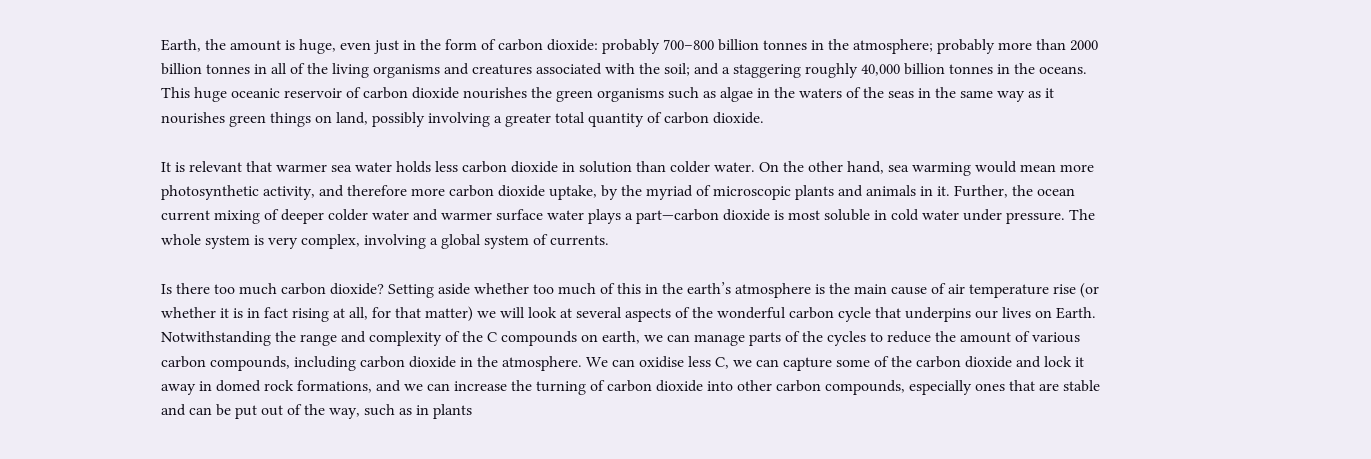Earth, the amount is huge, even just in the form of carbon dioxide: probably 700–800 billion tonnes in the atmosphere; probably more than 2000 billion tonnes in all of the living organisms and creatures associated with the soil; and a staggering roughly 40,000 billion tonnes in the oceans. This huge oceanic reservoir of carbon dioxide nourishes the green organisms such as algae in the waters of the seas in the same way as it nourishes green things on land, possibly involving a greater total quantity of carbon dioxide.

It is relevant that warmer sea water holds less carbon dioxide in solution than colder water. On the other hand, sea warming would mean more photosynthetic activity, and therefore more carbon dioxide uptake, by the myriad of microscopic plants and animals in it. Further, the ocean current mixing of deeper colder water and warmer surface water plays a part—carbon dioxide is most soluble in cold water under pressure. The whole system is very complex, involving a global system of currents.

Is there too much carbon dioxide? Setting aside whether too much of this in the earth’s atmosphere is the main cause of air temperature rise (or whether it is in fact rising at all, for that matter) we will look at several aspects of the wonderful carbon cycle that underpins our lives on Earth. Notwithstanding the range and complexity of the C compounds on earth, we can manage parts of the cycles to reduce the amount of various carbon compounds, including carbon dioxide in the atmosphere. We can oxidise less C, we can capture some of the carbon dioxide and lock it away in domed rock formations, and we can increase the turning of carbon dioxide into other carbon compounds, especially ones that are stable and can be put out of the way, such as in plants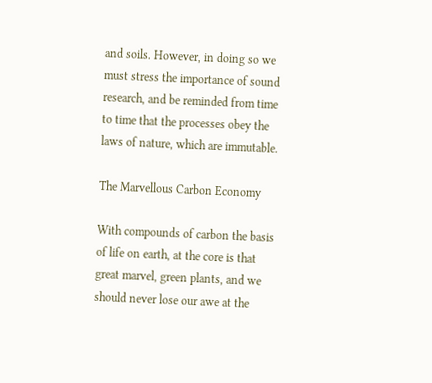and soils. However, in doing so we must stress the importance of sound research, and be reminded from time to time that the processes obey the laws of nature, which are immutable.

The Marvellous Carbon Economy

With compounds of carbon the basis of life on earth, at the core is that great marvel, green plants, and we should never lose our awe at the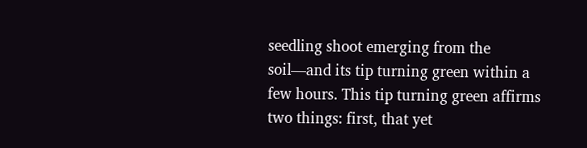seedling shoot emerging from the soil—and its tip turning green within a few hours. This tip turning green affirms two things: first, that yet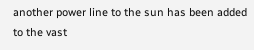another power line to the sun has been added to the vast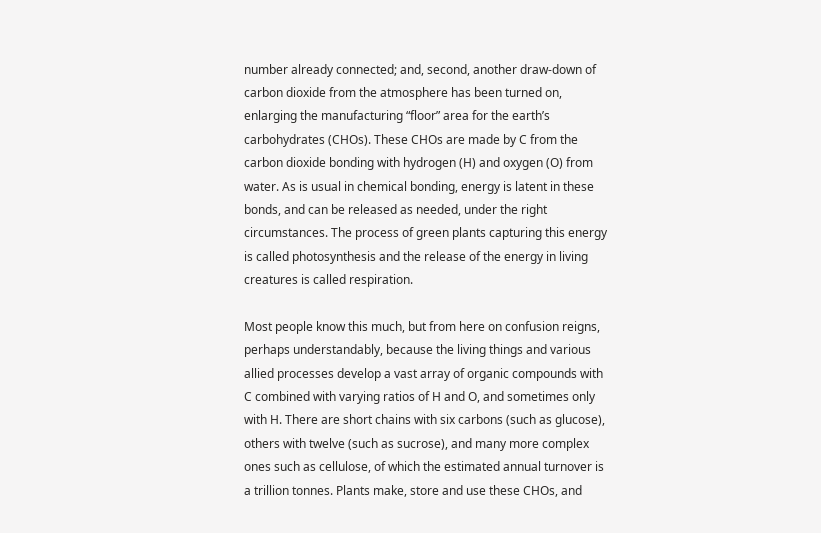number already connected; and, second, another draw-down of carbon dioxide from the atmosphere has been turned on, enlarging the manufacturing “floor” area for the earth’s carbohydrates (CHOs). These CHOs are made by C from the carbon dioxide bonding with hydrogen (H) and oxygen (O) from water. As is usual in chemical bonding, energy is latent in these bonds, and can be released as needed, under the right circumstances. The process of green plants capturing this energy is called photosynthesis and the release of the energy in living creatures is called respiration.

Most people know this much, but from here on confusion reigns, perhaps understandably, because the living things and various allied processes develop a vast array of organic compounds with C combined with varying ratios of H and O, and sometimes only with H. There are short chains with six carbons (such as glucose), others with twelve (such as sucrose), and many more complex ones such as cellulose, of which the estimated annual turnover is a trillion tonnes. Plants make, store and use these CHOs, and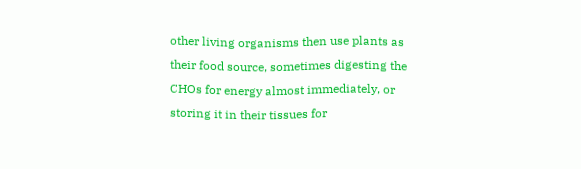other living organisms then use plants as their food source, sometimes digesting the CHOs for energy almost immediately, or storing it in their tissues for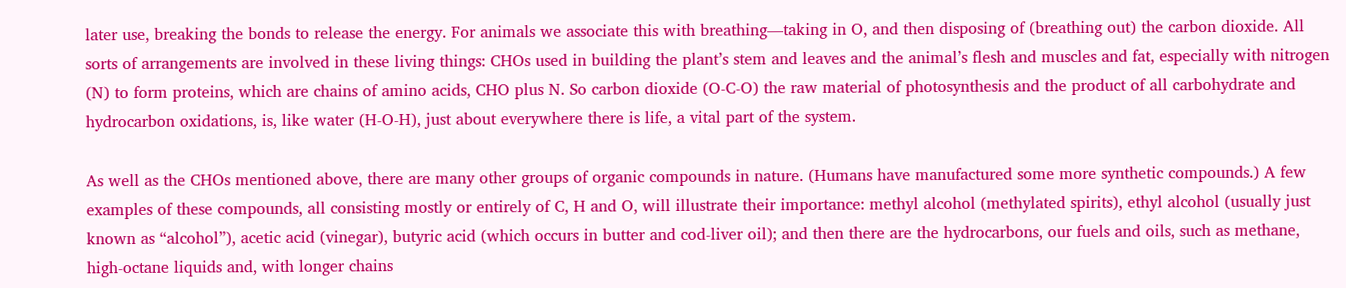later use, breaking the bonds to release the energy. For animals we associate this with breathing—taking in O, and then disposing of (breathing out) the carbon dioxide. All sorts of arrangements are involved in these living things: CHOs used in building the plant’s stem and leaves and the animal’s flesh and muscles and fat, especially with nitrogen (N) to form proteins, which are chains of amino acids, CHO plus N. So carbon dioxide (O-C-O) the raw material of photosynthesis and the product of all carbohydrate and hydrocarbon oxidations, is, like water (H-O-H), just about everywhere there is life, a vital part of the system.

As well as the CHOs mentioned above, there are many other groups of organic compounds in nature. (Humans have manufactured some more synthetic compounds.) A few examples of these compounds, all consisting mostly or entirely of C, H and O, will illustrate their importance: methyl alcohol (methylated spirits), ethyl alcohol (usually just known as “alcohol”), acetic acid (vinegar), butyric acid (which occurs in butter and cod-liver oil); and then there are the hydrocarbons, our fuels and oils, such as methane, high-octane liquids and, with longer chains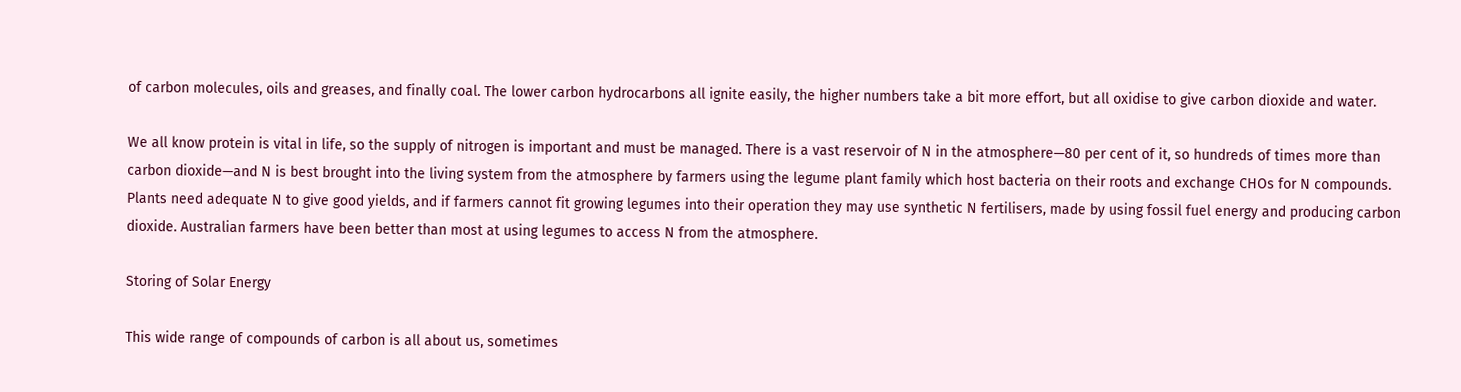of carbon molecules, oils and greases, and finally coal. The lower carbon hydrocarbons all ignite easily, the higher numbers take a bit more effort, but all oxidise to give carbon dioxide and water.

We all know protein is vital in life, so the supply of nitrogen is important and must be managed. There is a vast reservoir of N in the atmosphere—80 per cent of it, so hundreds of times more than carbon dioxide—and N is best brought into the living system from the atmosphere by farmers using the legume plant family which host bacteria on their roots and exchange CHOs for N compounds. Plants need adequate N to give good yields, and if farmers cannot fit growing legumes into their operation they may use synthetic N fertilisers, made by using fossil fuel energy and producing carbon dioxide. Australian farmers have been better than most at using legumes to access N from the atmosphere.

Storing of Solar Energy

This wide range of compounds of carbon is all about us, sometimes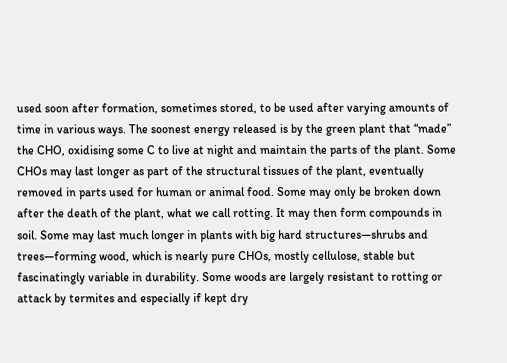used soon after formation, sometimes stored, to be used after varying amounts of time in various ways. The soonest energy released is by the green plant that “made” the CHO, oxidising some C to live at night and maintain the parts of the plant. Some CHOs may last longer as part of the structural tissues of the plant, eventually removed in parts used for human or animal food. Some may only be broken down after the death of the plant, what we call rotting. It may then form compounds in soil. Some may last much longer in plants with big hard structures—shrubs and trees—forming wood, which is nearly pure CHOs, mostly cellulose, stable but fascinatingly variable in durability. Some woods are largely resistant to rotting or attack by termites and especially if kept dry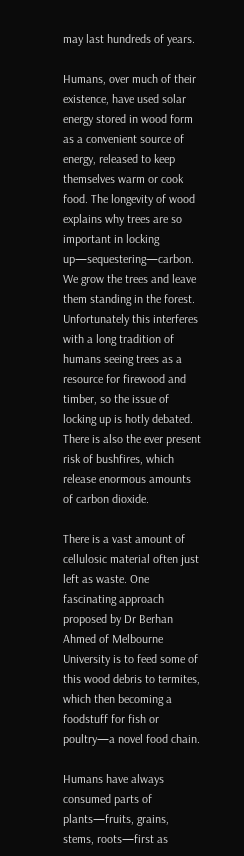may last hundreds of years.

Humans, over much of their existence, have used solar energy stored in wood form as a convenient source of energy, released to keep themselves warm or cook food. The longevity of wood explains why trees are so important in locking up—sequestering—carbon. We grow the trees and leave them standing in the forest. Unfortunately this interferes with a long tradition of humans seeing trees as a resource for firewood and timber, so the issue of locking up is hotly debated. There is also the ever present risk of bushfires, which release enormous amounts of carbon dioxide.

There is a vast amount of cellulosic material often just left as waste. One fascinating approach proposed by Dr Berhan Ahmed of Melbourne University is to feed some of this wood debris to termites, which then becoming a foodstuff for fish or poultry—a novel food chain.

Humans have always consumed parts of plants—fruits, grains, stems, roots—first as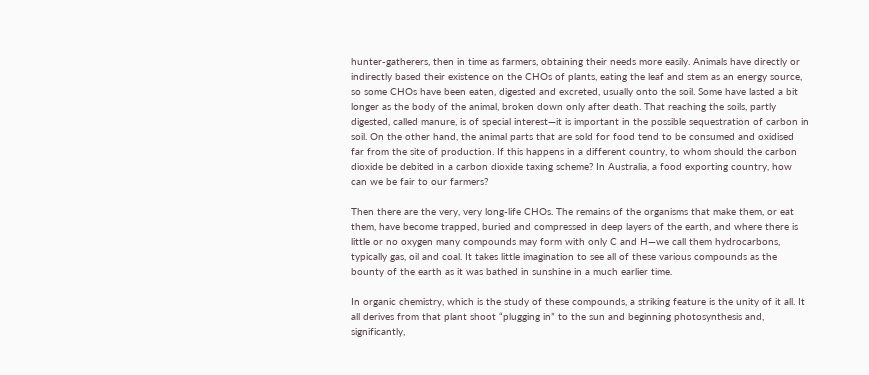hunter-gatherers, then in time as farmers, obtaining their needs more easily. Animals have directly or indirectly based their existence on the CHOs of plants, eating the leaf and stem as an energy source, so some CHOs have been eaten, digested and excreted, usually onto the soil. Some have lasted a bit longer as the body of the animal, broken down only after death. That reaching the soils, partly digested, called manure, is of special interest—it is important in the possible sequestration of carbon in soil. On the other hand, the animal parts that are sold for food tend to be consumed and oxidised far from the site of production. If this happens in a different country, to whom should the carbon dioxide be debited in a carbon dioxide taxing scheme? In Australia, a food exporting country, how can we be fair to our farmers?

Then there are the very, very long-life CHOs. The remains of the organisms that make them, or eat them, have become trapped, buried and compressed in deep layers of the earth, and where there is little or no oxygen many compounds may form with only C and H—we call them hydrocarbons, typically gas, oil and coal. It takes little imagination to see all of these various compounds as the bounty of the earth as it was bathed in sunshine in a much earlier time.

In organic chemistry, which is the study of these compounds, a striking feature is the unity of it all. It all derives from that plant shoot “plugging in” to the sun and beginning photosynthesis and, significantly,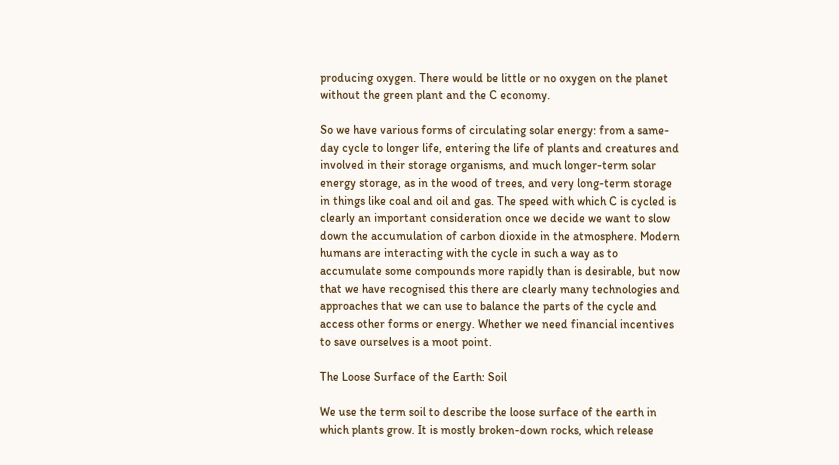producing oxygen. There would be little or no oxygen on the planet without the green plant and the C economy.

So we have various forms of circulating solar energy: from a same-day cycle to longer life, entering the life of plants and creatures and involved in their storage organisms, and much longer-term solar energy storage, as in the wood of trees, and very long-term storage in things like coal and oil and gas. The speed with which C is cycled is clearly an important consideration once we decide we want to slow down the accumulation of carbon dioxide in the atmosphere. Modern humans are interacting with the cycle in such a way as to accumulate some compounds more rapidly than is desirable, but now that we have recognised this there are clearly many technologies and approaches that we can use to balance the parts of the cycle and access other forms or energy. Whether we need financial incentives to save ourselves is a moot point.

The Loose Surface of the Earth: Soil

We use the term soil to describe the loose surface of the earth in which plants grow. It is mostly broken-down rocks, which release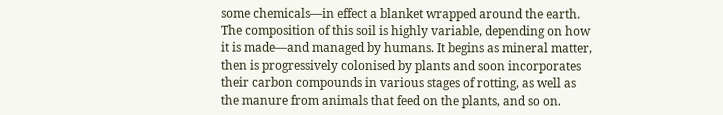some chemicals—in effect a blanket wrapped around the earth. The composition of this soil is highly variable, depending on how it is made—and managed by humans. It begins as mineral matter, then is progressively colonised by plants and soon incorporates their carbon compounds in various stages of rotting, as well as the manure from animals that feed on the plants, and so on.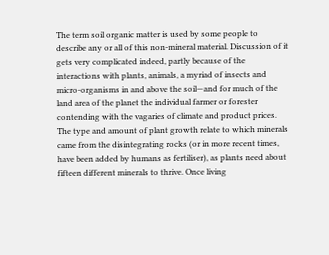The term soil organic matter is used by some people to describe any or all of this non-mineral material. Discussion of it gets very complicated indeed, partly because of the interactions with plants, animals, a myriad of insects and micro-organisms in and above the soil—and for much of the land area of the planet the individual farmer or forester contending with the vagaries of climate and product prices. The type and amount of plant growth relate to which minerals came from the disintegrating rocks (or in more recent times, have been added by humans as fertiliser), as plants need about fifteen different minerals to thrive. Once living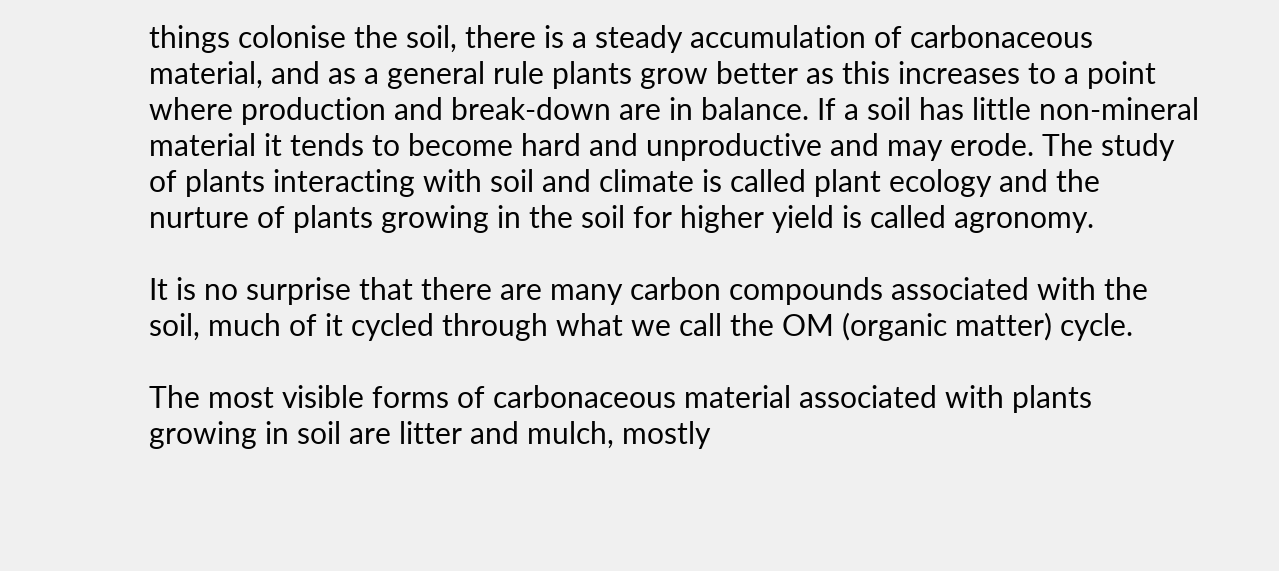things colonise the soil, there is a steady accumulation of carbonaceous material, and as a general rule plants grow better as this increases to a point where production and break-down are in balance. If a soil has little non-mineral material it tends to become hard and unproductive and may erode. The study of plants interacting with soil and climate is called plant ecology and the nurture of plants growing in the soil for higher yield is called agronomy.

It is no surprise that there are many carbon compounds associated with the soil, much of it cycled through what we call the OM (organic matter) cycle.

The most visible forms of carbonaceous material associated with plants growing in soil are litter and mulch, mostly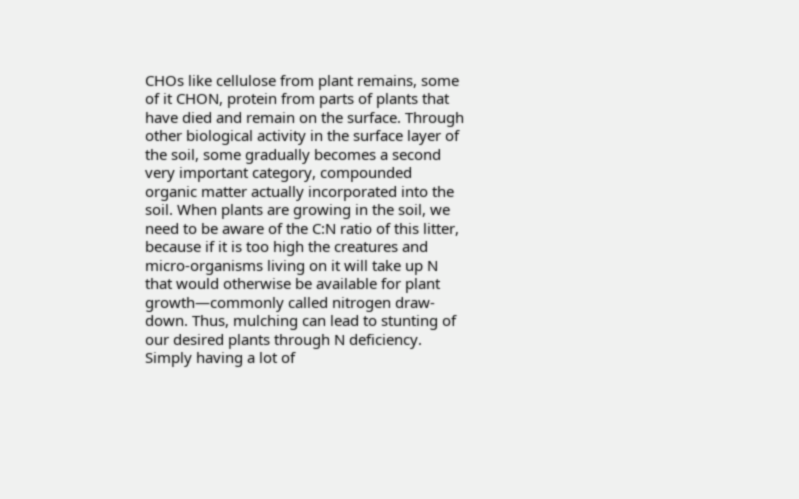CHOs like cellulose from plant remains, some of it CHON, protein from parts of plants that have died and remain on the surface. Through other biological activity in the surface layer of the soil, some gradually becomes a second very important category, compounded organic matter actually incorporated into the soil. When plants are growing in the soil, we need to be aware of the C:N ratio of this litter, because if it is too high the creatures and micro-organisms living on it will take up N that would otherwise be available for plant growth—commonly called nitrogen draw-down. Thus, mulching can lead to stunting of our desired plants through N deficiency. Simply having a lot of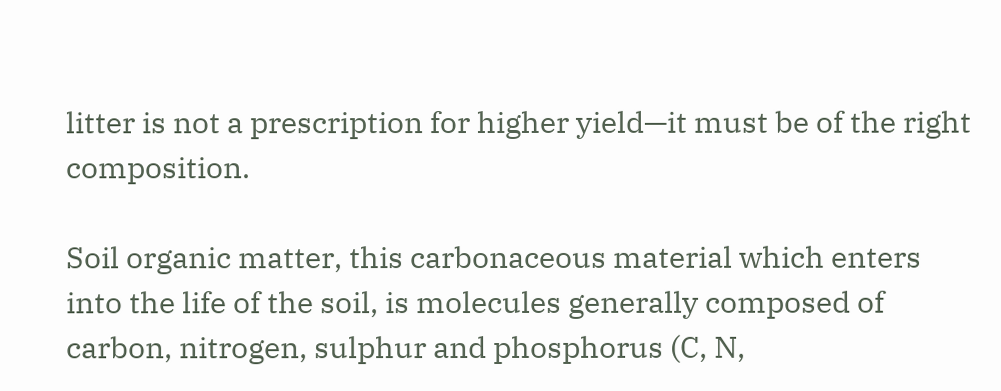litter is not a prescription for higher yield—it must be of the right composition.

Soil organic matter, this carbonaceous material which enters into the life of the soil, is molecules generally composed of carbon, nitrogen, sulphur and phosphorus (C, N,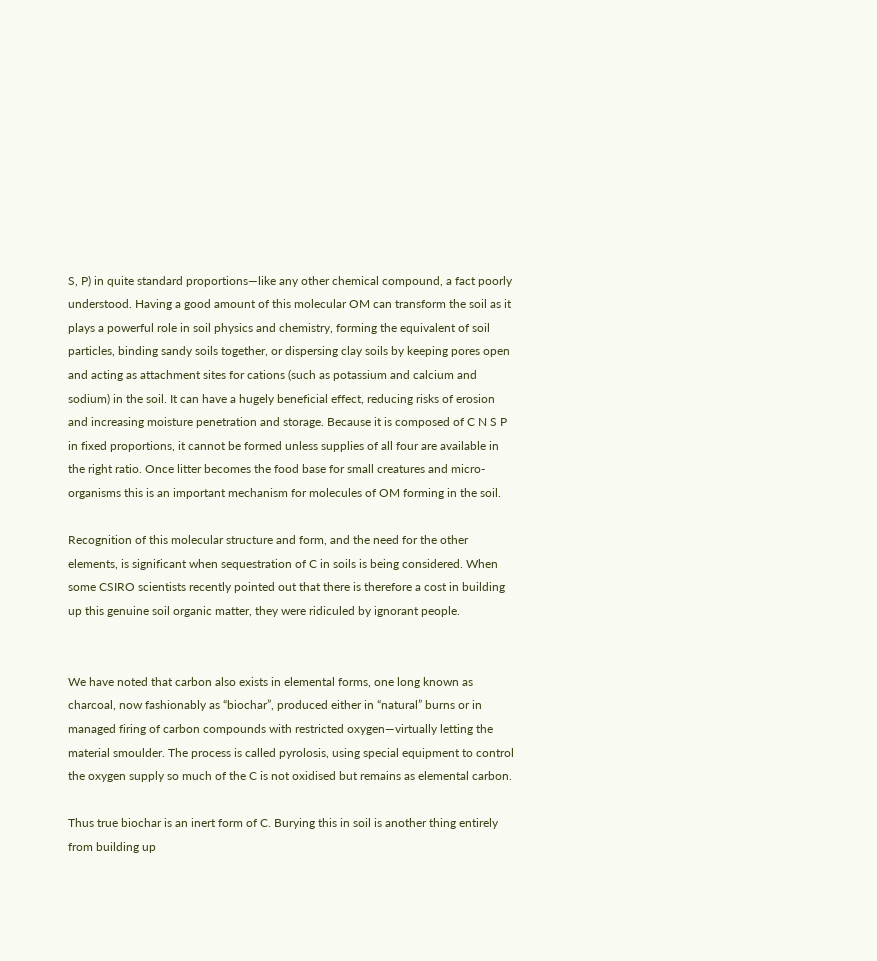S, P) in quite standard proportions—like any other chemical compound, a fact poorly understood. Having a good amount of this molecular OM can transform the soil as it plays a powerful role in soil physics and chemistry, forming the equivalent of soil particles, binding sandy soils together, or dispersing clay soils by keeping pores open and acting as attachment sites for cations (such as potassium and calcium and sodium) in the soil. It can have a hugely beneficial effect, reducing risks of erosion and increasing moisture penetration and storage. Because it is composed of C N S P in fixed proportions, it cannot be formed unless supplies of all four are available in the right ratio. Once litter becomes the food base for small creatures and micro-organisms this is an important mechanism for molecules of OM forming in the soil.

Recognition of this molecular structure and form, and the need for the other elements, is significant when sequestration of C in soils is being considered. When some CSIRO scientists recently pointed out that there is therefore a cost in building up this genuine soil organic matter, they were ridiculed by ignorant people.


We have noted that carbon also exists in elemental forms, one long known as charcoal, now fashionably as “biochar”, produced either in “natural” burns or in managed firing of carbon compounds with restricted oxygen—virtually letting the material smoulder. The process is called pyrolosis, using special equipment to control the oxygen supply so much of the C is not oxidised but remains as elemental carbon.

Thus true biochar is an inert form of C. Burying this in soil is another thing entirely from building up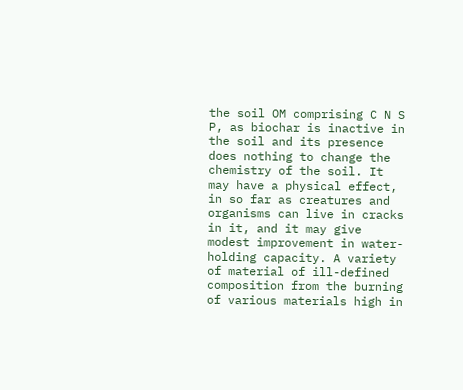the soil OM comprising C N S P, as biochar is inactive in the soil and its presence does nothing to change the chemistry of the soil. It may have a physical effect, in so far as creatures and organisms can live in cracks in it, and it may give modest improvement in water-holding capacity. A variety of material of ill-defined composition from the burning of various materials high in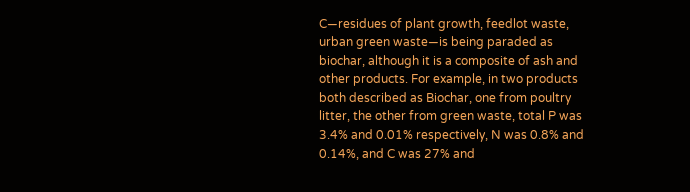C—residues of plant growth, feedlot waste, urban green waste—is being paraded as biochar, although it is a composite of ash and other products. For example, in two products both described as Biochar, one from poultry litter, the other from green waste, total P was 3.4% and 0.01% respectively, N was 0.8% and 0.14%, and C was 27% and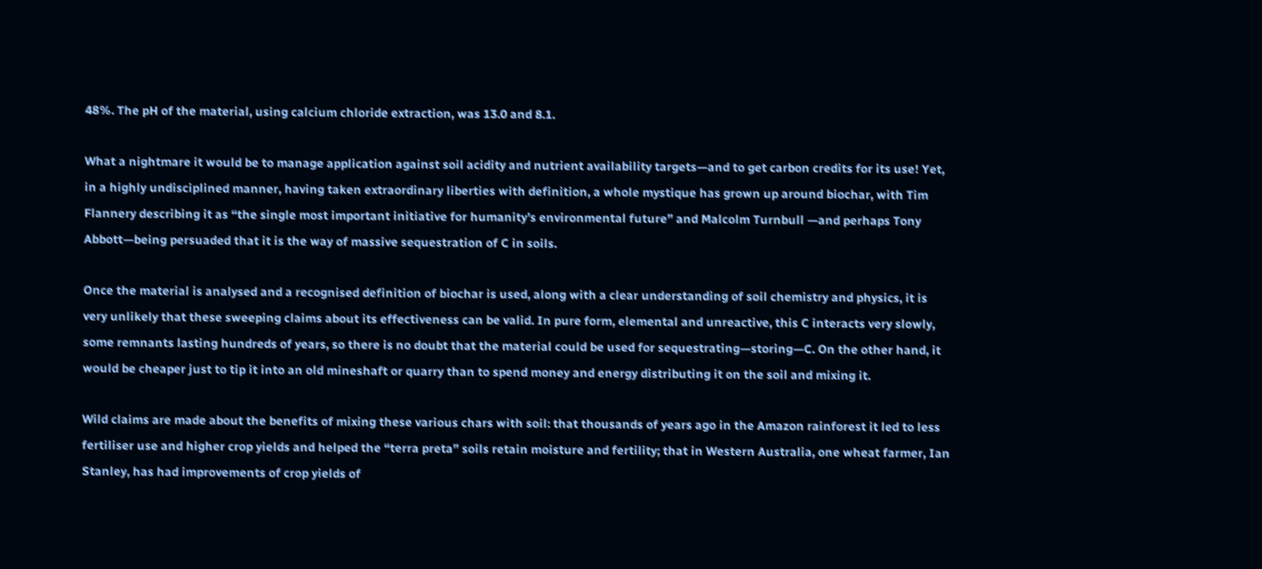48%. The pH of the material, using calcium chloride extraction, was 13.0 and 8.1.

What a nightmare it would be to manage application against soil acidity and nutrient availability targets—and to get carbon credits for its use! Yet, in a highly undisciplined manner, having taken extraordinary liberties with definition, a whole mystique has grown up around biochar, with Tim Flannery describing it as “the single most important initiative for humanity’s environmental future” and Malcolm Turnbull —and perhaps Tony Abbott—being persuaded that it is the way of massive sequestration of C in soils.

Once the material is analysed and a recognised definition of biochar is used, along with a clear understanding of soil chemistry and physics, it is very unlikely that these sweeping claims about its effectiveness can be valid. In pure form, elemental and unreactive, this C interacts very slowly, some remnants lasting hundreds of years, so there is no doubt that the material could be used for sequestrating—storing—C. On the other hand, it would be cheaper just to tip it into an old mineshaft or quarry than to spend money and energy distributing it on the soil and mixing it.

Wild claims are made about the benefits of mixing these various chars with soil: that thousands of years ago in the Amazon rainforest it led to less fertiliser use and higher crop yields and helped the “terra preta” soils retain moisture and fertility; that in Western Australia, one wheat farmer, Ian Stanley, has had improvements of crop yields of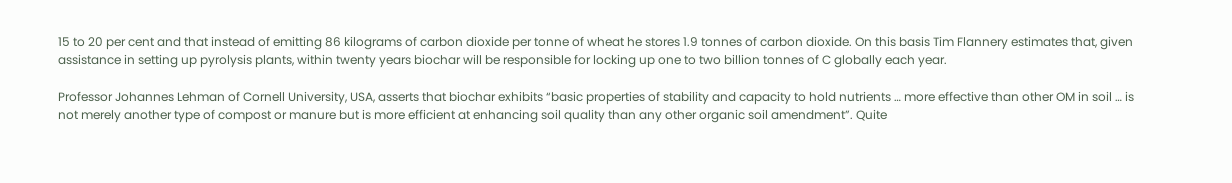15 to 20 per cent and that instead of emitting 86 kilograms of carbon dioxide per tonne of wheat he stores 1.9 tonnes of carbon dioxide. On this basis Tim Flannery estimates that, given assistance in setting up pyrolysis plants, within twenty years biochar will be responsible for locking up one to two billion tonnes of C globally each year.

Professor Johannes Lehman of Cornell University, USA, asserts that biochar exhibits “basic properties of stability and capacity to hold nutrients … more effective than other OM in soil … is not merely another type of compost or manure but is more efficient at enhancing soil quality than any other organic soil amendment”. Quite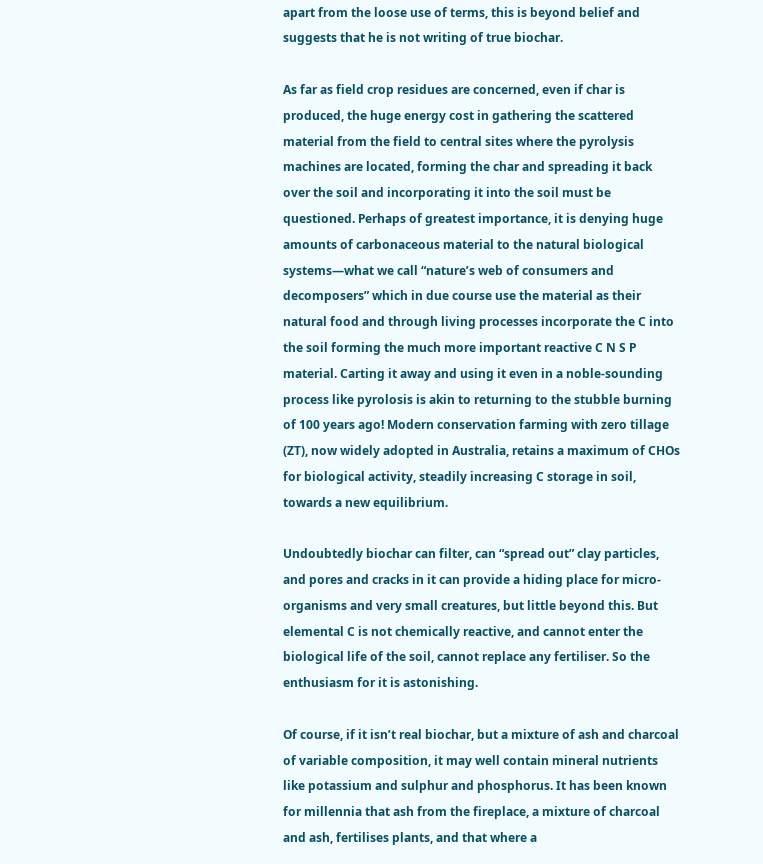apart from the loose use of terms, this is beyond belief and suggests that he is not writing of true biochar.

As far as field crop residues are concerned, even if char is produced, the huge energy cost in gathering the scattered material from the field to central sites where the pyrolysis machines are located, forming the char and spreading it back over the soil and incorporating it into the soil must be questioned. Perhaps of greatest importance, it is denying huge amounts of carbonaceous material to the natural biological systems—what we call “nature’s web of consumers and decomposers” which in due course use the material as their natural food and through living processes incorporate the C into the soil forming the much more important reactive C N S P material. Carting it away and using it even in a noble-sounding process like pyrolosis is akin to returning to the stubble burning of 100 years ago! Modern conservation farming with zero tillage (ZT), now widely adopted in Australia, retains a maximum of CHOs for biological activity, steadily increasing C storage in soil, towards a new equilibrium.

Undoubtedly biochar can filter, can “spread out” clay particles, and pores and cracks in it can provide a hiding place for micro-organisms and very small creatures, but little beyond this. But elemental C is not chemically reactive, and cannot enter the biological life of the soil, cannot replace any fertiliser. So the enthusiasm for it is astonishing.

Of course, if it isn’t real biochar, but a mixture of ash and charcoal of variable composition, it may well contain mineral nutrients like potassium and sulphur and phosphorus. It has been known for millennia that ash from the fireplace, a mixture of charcoal and ash, fertilises plants, and that where a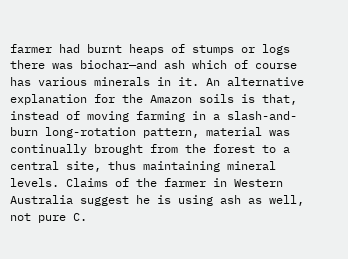farmer had burnt heaps of stumps or logs there was biochar—and ash which of course has various minerals in it. An alternative explanation for the Amazon soils is that, instead of moving farming in a slash-and-burn long-rotation pattern, material was continually brought from the forest to a central site, thus maintaining mineral levels. Claims of the farmer in Western Australia suggest he is using ash as well, not pure C.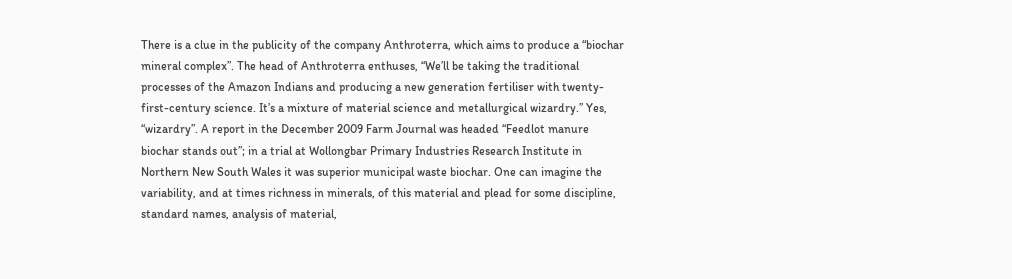There is a clue in the publicity of the company Anthroterra, which aims to produce a “biochar mineral complex”. The head of Anthroterra enthuses, “We’ll be taking the traditional processes of the Amazon Indians and producing a new generation fertiliser with twenty-first-century science. It’s a mixture of material science and metallurgical wizardry.” Yes, “wizardry”. A report in the December 2009 Farm Journal was headed “Feedlot manure biochar stands out”; in a trial at Wollongbar Primary Industries Research Institute in Northern New South Wales it was superior municipal waste biochar. One can imagine the variability, and at times richness in minerals, of this material and plead for some discipline, standard names, analysis of material,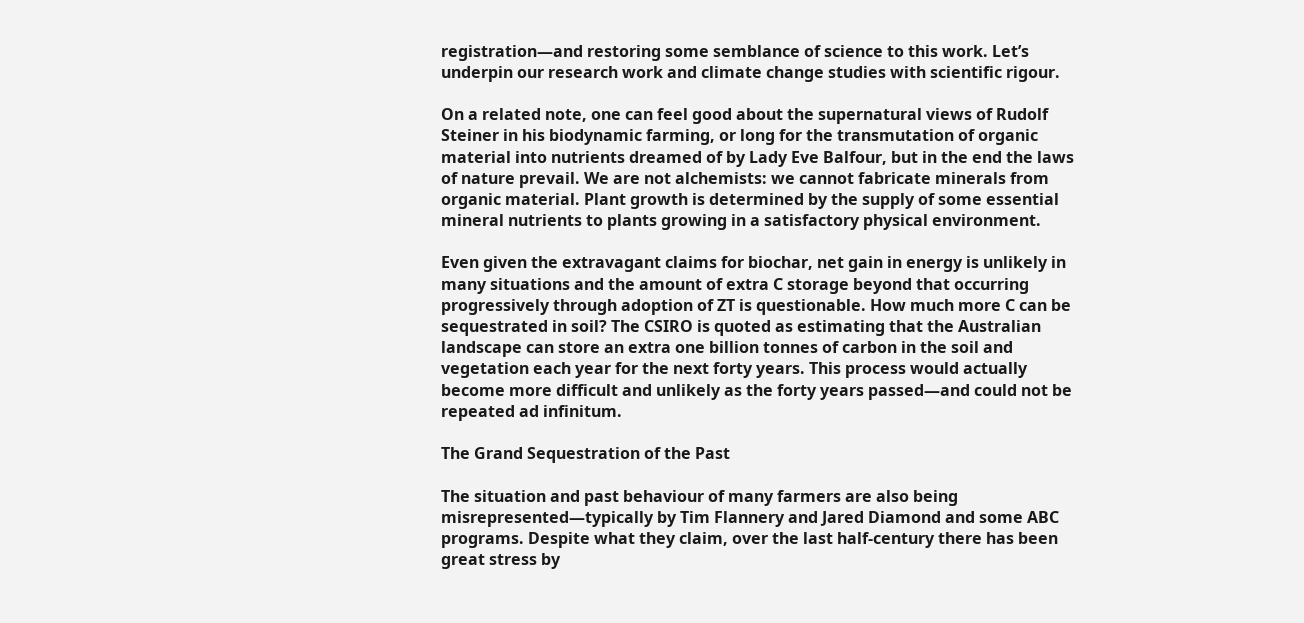registration—and restoring some semblance of science to this work. Let’s underpin our research work and climate change studies with scientific rigour.

On a related note, one can feel good about the supernatural views of Rudolf Steiner in his biodynamic farming, or long for the transmutation of organic material into nutrients dreamed of by Lady Eve Balfour, but in the end the laws of nature prevail. We are not alchemists: we cannot fabricate minerals from organic material. Plant growth is determined by the supply of some essential mineral nutrients to plants growing in a satisfactory physical environment.

Even given the extravagant claims for biochar, net gain in energy is unlikely in many situations and the amount of extra C storage beyond that occurring progressively through adoption of ZT is questionable. How much more C can be sequestrated in soil? The CSIRO is quoted as estimating that the Australian landscape can store an extra one billion tonnes of carbon in the soil and vegetation each year for the next forty years. This process would actually become more difficult and unlikely as the forty years passed—and could not be repeated ad infinitum.

The Grand Sequestration of the Past

The situation and past behaviour of many farmers are also being misrepresented—typically by Tim Flannery and Jared Diamond and some ABC programs. Despite what they claim, over the last half-century there has been great stress by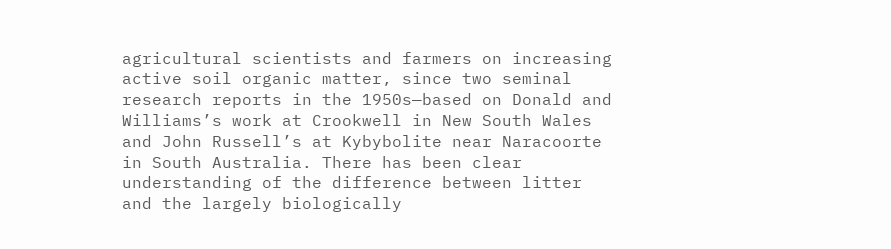agricultural scientists and farmers on increasing active soil organic matter, since two seminal research reports in the 1950s—based on Donald and Williams’s work at Crookwell in New South Wales and John Russell’s at Kybybolite near Naracoorte in South Australia. There has been clear understanding of the difference between litter and the largely biologically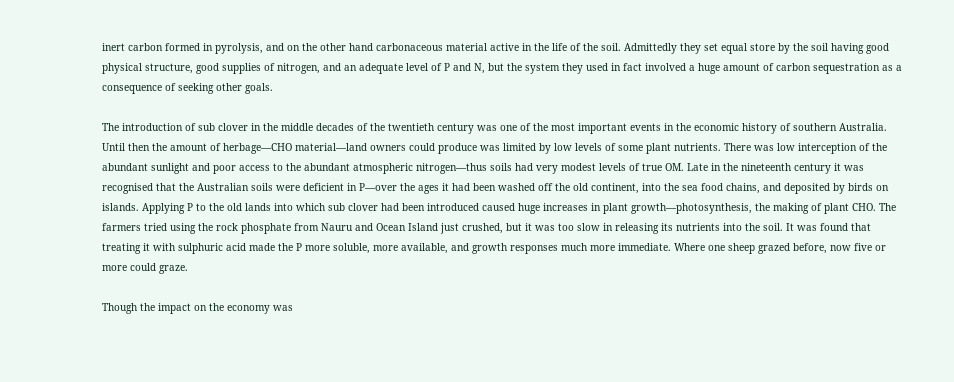inert carbon formed in pyrolysis, and on the other hand carbonaceous material active in the life of the soil. Admittedly they set equal store by the soil having good physical structure, good supplies of nitrogen, and an adequate level of P and N, but the system they used in fact involved a huge amount of carbon sequestration as a consequence of seeking other goals.

The introduction of sub clover in the middle decades of the twentieth century was one of the most important events in the economic history of southern Australia. Until then the amount of herbage—CHO material—land owners could produce was limited by low levels of some plant nutrients. There was low interception of the abundant sunlight and poor access to the abundant atmospheric nitrogen—thus soils had very modest levels of true OM. Late in the nineteenth century it was recognised that the Australian soils were deficient in P—over the ages it had been washed off the old continent, into the sea food chains, and deposited by birds on islands. Applying P to the old lands into which sub clover had been introduced caused huge increases in plant growth—photosynthesis, the making of plant CHO. The farmers tried using the rock phosphate from Nauru and Ocean Island just crushed, but it was too slow in releasing its nutrients into the soil. It was found that treating it with sulphuric acid made the P more soluble, more available, and growth responses much more immediate. Where one sheep grazed before, now five or more could graze.

Though the impact on the economy was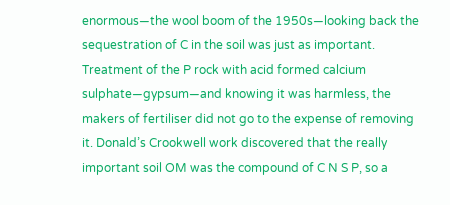enormous—the wool boom of the 1950s—looking back the sequestration of C in the soil was just as important. Treatment of the P rock with acid formed calcium sulphate—gypsum—and knowing it was harmless, the makers of fertiliser did not go to the expense of removing it. Donald’s Crookwell work discovered that the really important soil OM was the compound of C N S P, so a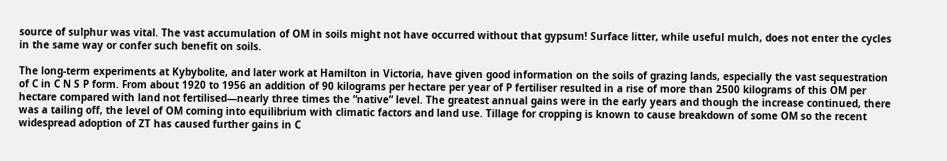source of sulphur was vital. The vast accumulation of OM in soils might not have occurred without that gypsum! Surface litter, while useful mulch, does not enter the cycles in the same way or confer such benefit on soils.

The long-term experiments at Kybybolite, and later work at Hamilton in Victoria, have given good information on the soils of grazing lands, especially the vast sequestration of C in C N S P form. From about 1920 to 1956 an addition of 90 kilograms per hectare per year of P fertiliser resulted in a rise of more than 2500 kilograms of this OM per hectare compared with land not fertilised—nearly three times the “native” level. The greatest annual gains were in the early years and though the increase continued, there was a tailing off, the level of OM coming into equilibrium with climatic factors and land use. Tillage for cropping is known to cause breakdown of some OM so the recent widespread adoption of ZT has caused further gains in C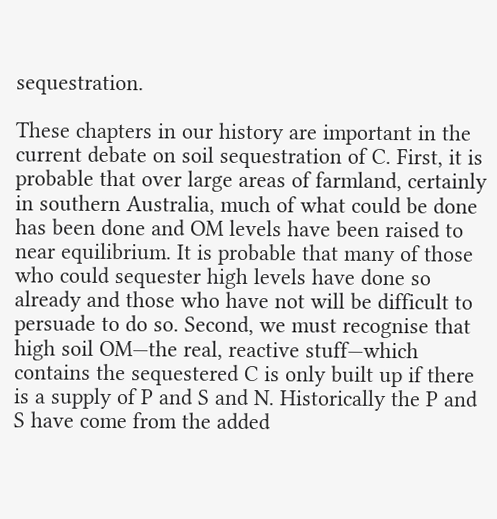sequestration.

These chapters in our history are important in the current debate on soil sequestration of C. First, it is probable that over large areas of farmland, certainly in southern Australia, much of what could be done has been done and OM levels have been raised to near equilibrium. It is probable that many of those who could sequester high levels have done so already and those who have not will be difficult to persuade to do so. Second, we must recognise that high soil OM—the real, reactive stuff—which contains the sequestered C is only built up if there is a supply of P and S and N. Historically the P and S have come from the added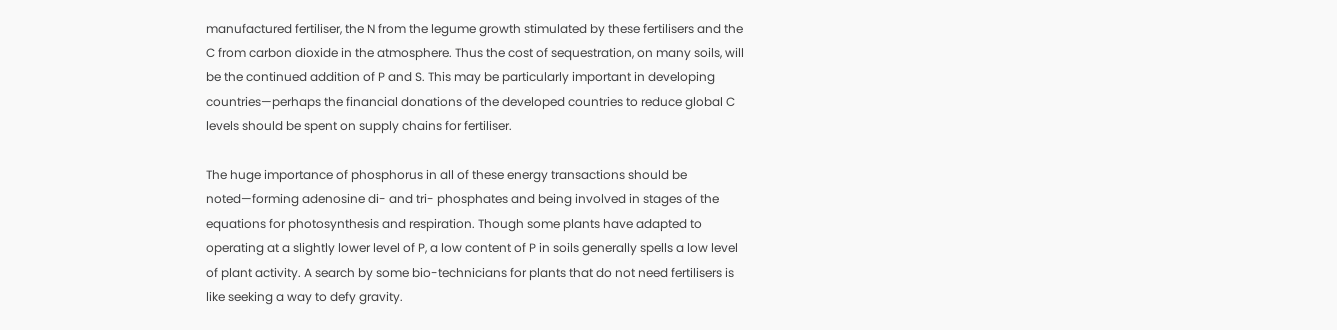manufactured fertiliser, the N from the legume growth stimulated by these fertilisers and the C from carbon dioxide in the atmosphere. Thus the cost of sequestration, on many soils, will be the continued addition of P and S. This may be particularly important in developing countries—perhaps the financial donations of the developed countries to reduce global C levels should be spent on supply chains for fertiliser.

The huge importance of phosphorus in all of these energy transactions should be noted—forming adenosine di- and tri- phosphates and being involved in stages of the equations for photosynthesis and respiration. Though some plants have adapted to operating at a slightly lower level of P, a low content of P in soils generally spells a low level of plant activity. A search by some bio-technicians for plants that do not need fertilisers is like seeking a way to defy gravity.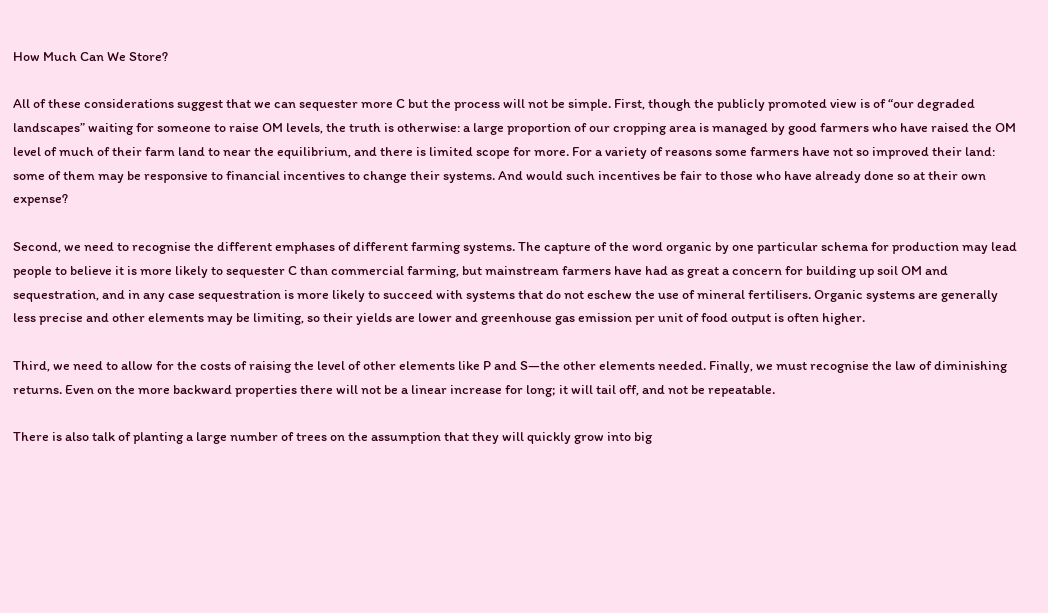How Much Can We Store?

All of these considerations suggest that we can sequester more C but the process will not be simple. First, though the publicly promoted view is of “our degraded landscapes” waiting for someone to raise OM levels, the truth is otherwise: a large proportion of our cropping area is managed by good farmers who have raised the OM level of much of their farm land to near the equilibrium, and there is limited scope for more. For a variety of reasons some farmers have not so improved their land: some of them may be responsive to financial incentives to change their systems. And would such incentives be fair to those who have already done so at their own expense?

Second, we need to recognise the different emphases of different farming systems. The capture of the word organic by one particular schema for production may lead people to believe it is more likely to sequester C than commercial farming, but mainstream farmers have had as great a concern for building up soil OM and sequestration, and in any case sequestration is more likely to succeed with systems that do not eschew the use of mineral fertilisers. Organic systems are generally less precise and other elements may be limiting, so their yields are lower and greenhouse gas emission per unit of food output is often higher.

Third, we need to allow for the costs of raising the level of other elements like P and S—the other elements needed. Finally, we must recognise the law of diminishing returns. Even on the more backward properties there will not be a linear increase for long; it will tail off, and not be repeatable.

There is also talk of planting a large number of trees on the assumption that they will quickly grow into big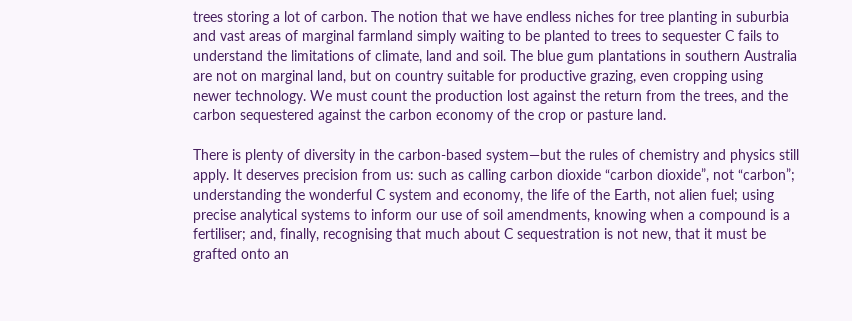trees storing a lot of carbon. The notion that we have endless niches for tree planting in suburbia and vast areas of marginal farmland simply waiting to be planted to trees to sequester C fails to understand the limitations of climate, land and soil. The blue gum plantations in southern Australia are not on marginal land, but on country suitable for productive grazing, even cropping using newer technology. We must count the production lost against the return from the trees, and the carbon sequestered against the carbon economy of the crop or pasture land.

There is plenty of diversity in the carbon-based system—but the rules of chemistry and physics still apply. It deserves precision from us: such as calling carbon dioxide “carbon dioxide”, not “carbon”; understanding the wonderful C system and economy, the life of the Earth, not alien fuel; using precise analytical systems to inform our use of soil amendments, knowing when a compound is a fertiliser; and, finally, recognising that much about C sequestration is not new, that it must be grafted onto an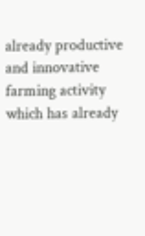already productive and innovative farming activity which has already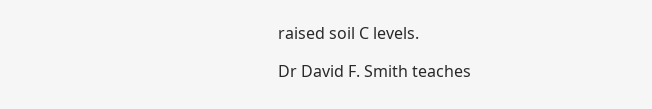raised soil C levels.

Dr David F. Smith teaches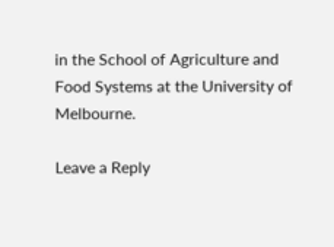in the School of Agriculture and Food Systems at the University of Melbourne.

Leave a Reply